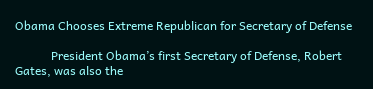Obama Chooses Extreme Republican for Secretary of Defense

            President Obama’s first Secretary of Defense, Robert Gates, was also the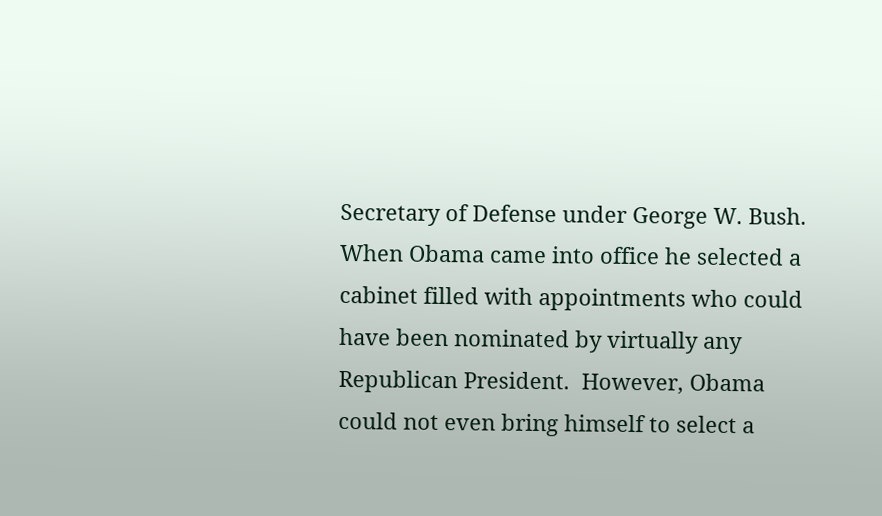Secretary of Defense under George W. Bush.  When Obama came into office he selected a cabinet filled with appointments who could have been nominated by virtually any Republican President.  However, Obama could not even bring himself to select a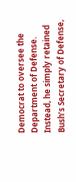Democrat to oversee the Department of Defense.  Instead, he simply retained Bush’s Secretary of Defense,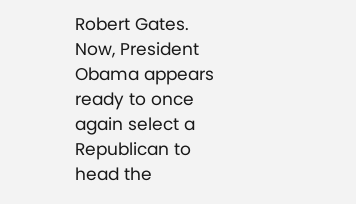Robert Gates.   Now, President Obama appears ready to once again select a Republican to head the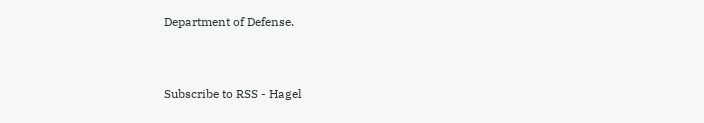Department of Defense.


Subscribe to RSS - Hagel